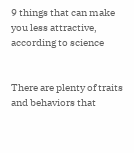9 things that can make you less attractive, according to science


There are plenty of traits and behaviors that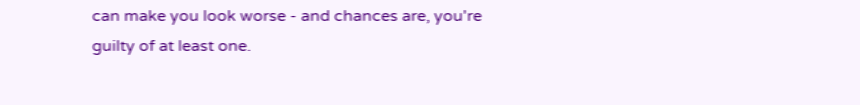can make you look worse - and chances are, you're guilty of at least one.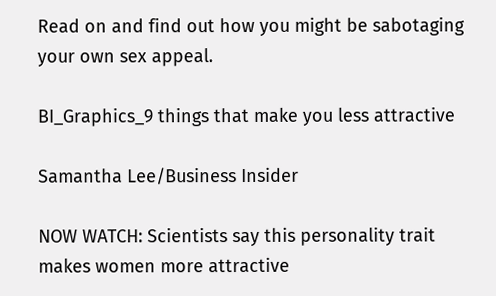Read on and find out how you might be sabotaging your own sex appeal.

BI_Graphics_9 things that make you less attractive

Samantha Lee/Business Insider

NOW WATCH: Scientists say this personality trait makes women more attractive